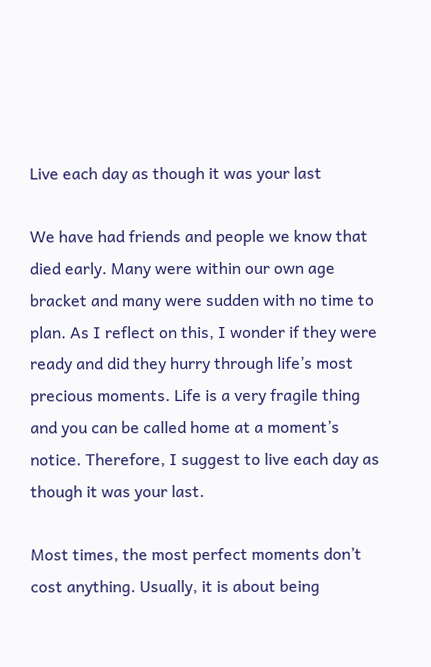Live each day as though it was your last

We have had friends and people we know that died early. Many were within our own age bracket and many were sudden with no time to plan. As I reflect on this, I wonder if they were ready and did they hurry through life’s most precious moments. Life is a very fragile thing and you can be called home at a moment’s notice. Therefore, I suggest to live each day as though it was your last.

Most times, the most perfect moments don’t cost anything. Usually, it is about being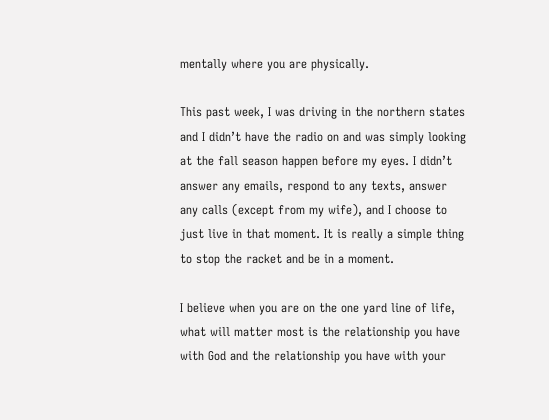mentally where you are physically.

This past week, I was driving in the northern states and I didn’t have the radio on and was simply looking at the fall season happen before my eyes. I didn’t answer any emails, respond to any texts, answer any calls (except from my wife), and I choose to just live in that moment. It is really a simple thing to stop the racket and be in a moment.

I believe when you are on the one yard line of life, what will matter most is the relationship you have with God and the relationship you have with your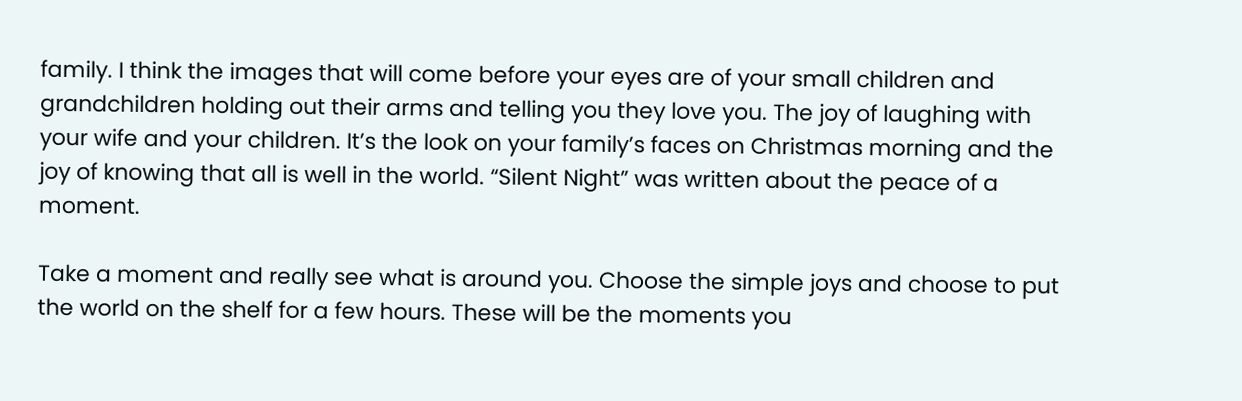family. I think the images that will come before your eyes are of your small children and grandchildren holding out their arms and telling you they love you. The joy of laughing with your wife and your children. It’s the look on your family’s faces on Christmas morning and the joy of knowing that all is well in the world. “Silent Night” was written about the peace of a moment.

Take a moment and really see what is around you. Choose the simple joys and choose to put the world on the shelf for a few hours. These will be the moments you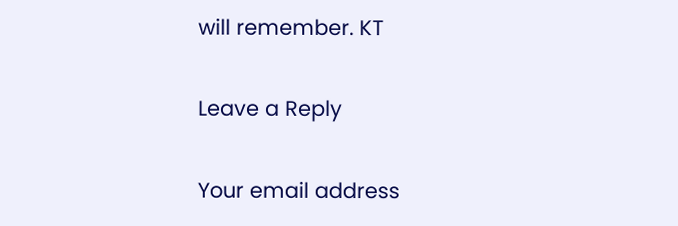will remember. KT

Leave a Reply

Your email address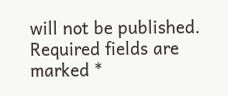will not be published. Required fields are marked *